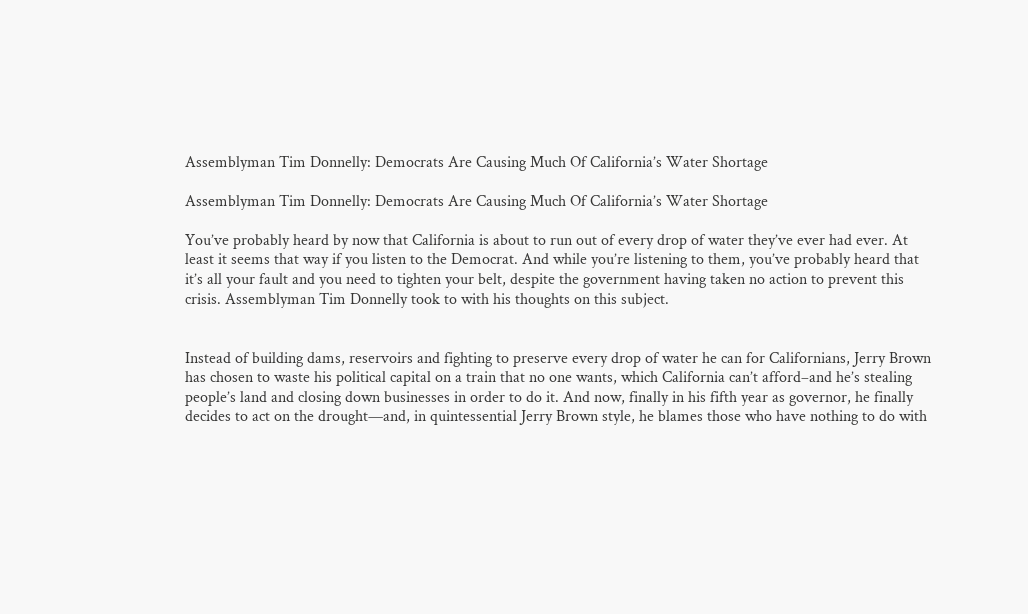Assemblyman Tim Donnelly: Democrats Are Causing Much Of California’s Water Shortage

Assemblyman Tim Donnelly: Democrats Are Causing Much Of California’s Water Shortage

You’ve probably heard by now that California is about to run out of every drop of water they’ve ever had ever. At least it seems that way if you listen to the Democrat. And while you’re listening to them, you’ve probably heard that it’s all your fault and you need to tighten your belt, despite the government having taken no action to prevent this crisis. Assemblyman Tim Donnelly took to with his thoughts on this subject.


Instead of building dams, reservoirs and fighting to preserve every drop of water he can for Californians, Jerry Brown has chosen to waste his political capital on a train that no one wants, which California can’t afford–and he’s stealing people’s land and closing down businesses in order to do it. And now, finally in his fifth year as governor, he finally decides to act on the drought—and, in quintessential Jerry Brown style, he blames those who have nothing to do with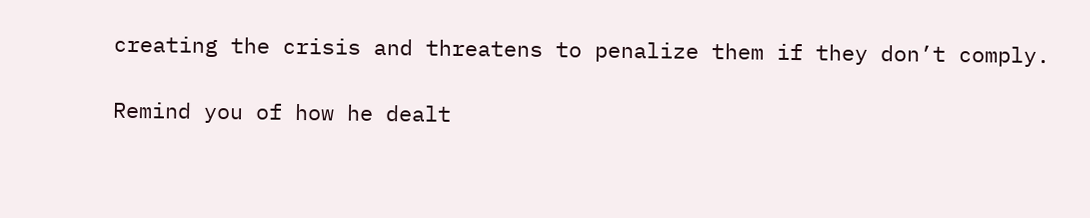creating the crisis and threatens to penalize them if they don’t comply.

Remind you of how he dealt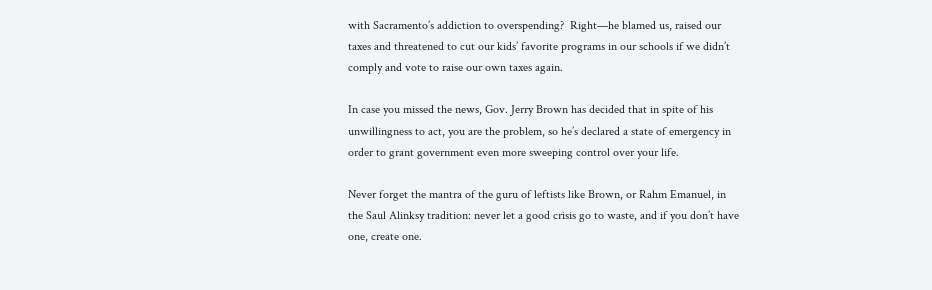with Sacramento’s addiction to overspending?  Right—he blamed us, raised our taxes and threatened to cut our kids’ favorite programs in our schools if we didn’t comply and vote to raise our own taxes again.

In case you missed the news, Gov. Jerry Brown has decided that in spite of his unwillingness to act, you are the problem, so he’s declared a state of emergency in order to grant government even more sweeping control over your life.

Never forget the mantra of the guru of leftists like Brown, or Rahm Emanuel, in the Saul Alinksy tradition: never let a good crisis go to waste, and if you don’t have one, create one.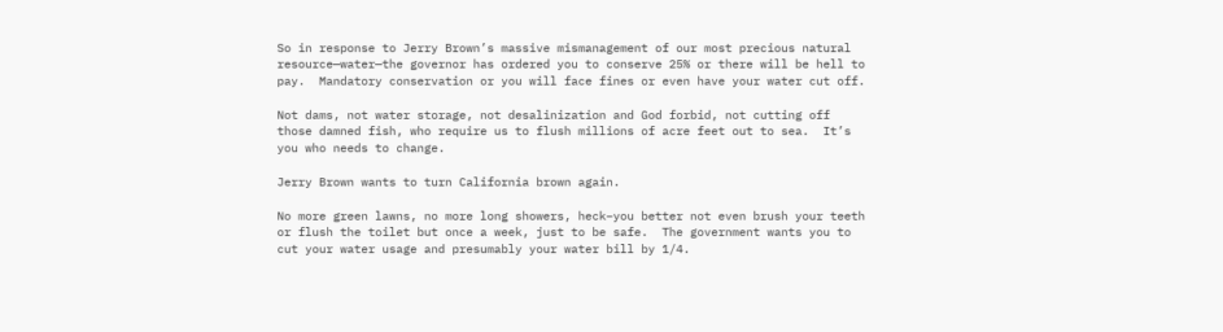So in response to Jerry Brown’s massive mismanagement of our most precious natural resource—water—the governor has ordered you to conserve 25% or there will be hell to pay.  Mandatory conservation or you will face fines or even have your water cut off.

Not dams, not water storage, not desalinization and God forbid, not cutting off those damned fish, who require us to flush millions of acre feet out to sea.  It’s you who needs to change.

Jerry Brown wants to turn California brown again.

No more green lawns, no more long showers, heck–you better not even brush your teeth or flush the toilet but once a week, just to be safe.  The government wants you to cut your water usage and presumably your water bill by 1/4.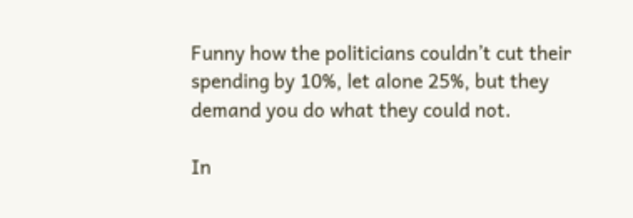Funny how the politicians couldn’t cut their spending by 10%, let alone 25%, but they demand you do what they could not.

In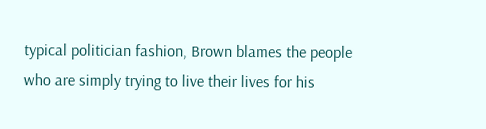typical politician fashion, Brown blames the people who are simply trying to live their lives for his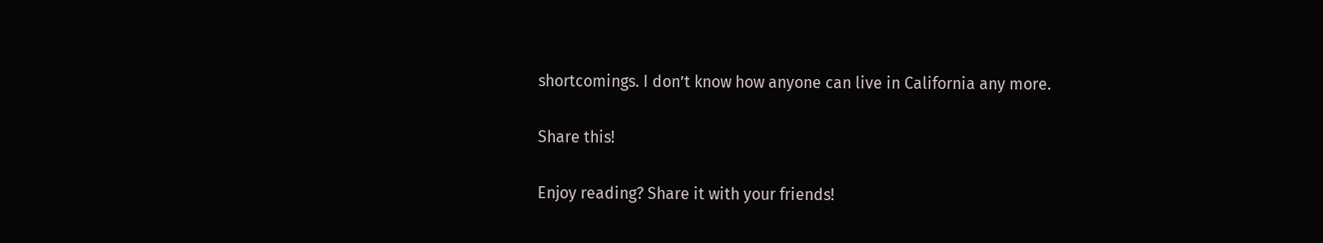shortcomings. I don’t know how anyone can live in California any more.

Share this!

Enjoy reading? Share it with your friends!